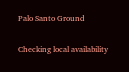Palo Santo Ground

Checking local availability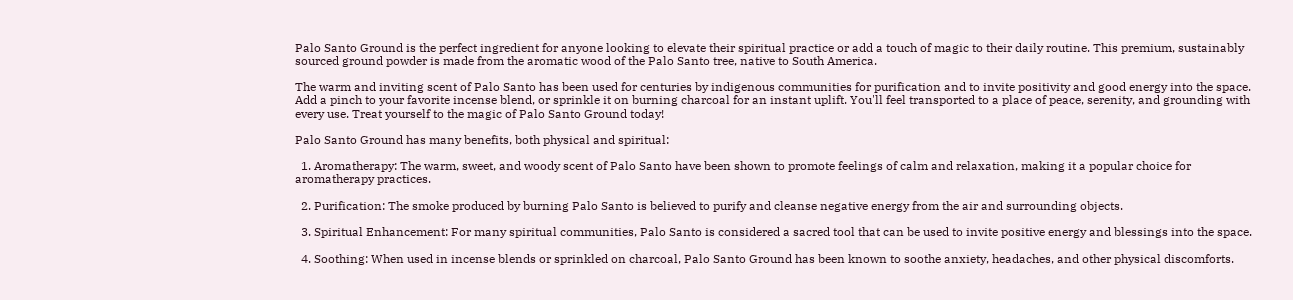Palo Santo Ground is the perfect ingredient for anyone looking to elevate their spiritual practice or add a touch of magic to their daily routine. This premium, sustainably sourced ground powder is made from the aromatic wood of the Palo Santo tree, native to South America.

The warm and inviting scent of Palo Santo has been used for centuries by indigenous communities for purification and to invite positivity and good energy into the space. Add a pinch to your favorite incense blend, or sprinkle it on burning charcoal for an instant uplift. You'll feel transported to a place of peace, serenity, and grounding with every use. Treat yourself to the magic of Palo Santo Ground today!

Palo Santo Ground has many benefits, both physical and spiritual:

  1. Aromatherapy: The warm, sweet, and woody scent of Palo Santo have been shown to promote feelings of calm and relaxation, making it a popular choice for aromatherapy practices.

  2. Purification: The smoke produced by burning Palo Santo is believed to purify and cleanse negative energy from the air and surrounding objects.

  3. Spiritual Enhancement: For many spiritual communities, Palo Santo is considered a sacred tool that can be used to invite positive energy and blessings into the space.

  4. Soothing: When used in incense blends or sprinkled on charcoal, Palo Santo Ground has been known to soothe anxiety, headaches, and other physical discomforts.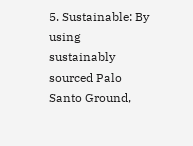5. Sustainable: By using sustainably sourced Palo Santo Ground,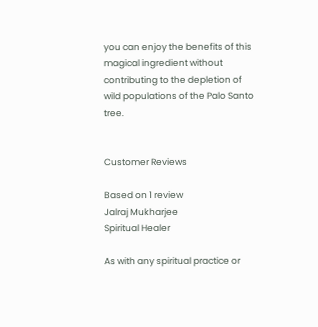you can enjoy the benefits of this magical ingredient without contributing to the depletion of wild populations of the Palo Santo tree.


Customer Reviews

Based on 1 review
Jalraj Mukharjee
Spiritual Healer

As with any spiritual practice or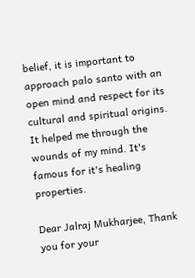belief, it is important to approach palo santo with an open mind and respect for its cultural and spiritual origins. It helped me through the wounds of my mind. It's famous for it's healing properties.

Dear Jalraj Mukharjee, Thank you for your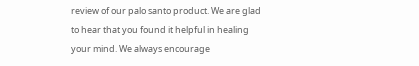review of our palo santo product. We are glad to hear that you found it helpful in healing your mind. We always encourage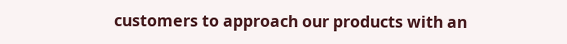customers to approach our products with an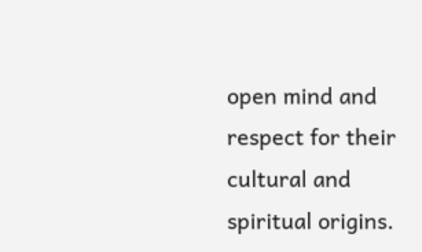open mind and respect for their cultural and spiritual origins.